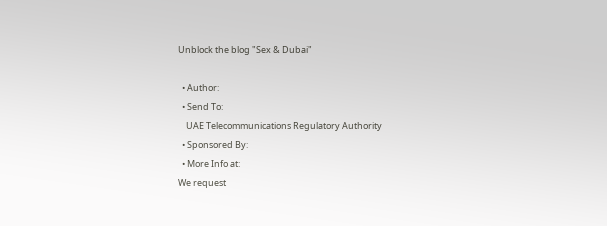Unblock the blog "Sex & Dubai"

  • Author:
  • Send To:
    UAE Telecommunications Regulatory Authority
  • Sponsored By:
  • More Info at:
We request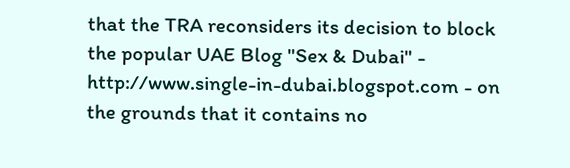that the TRA reconsiders its decision to block the popular UAE Blog "Sex & Dubai" - http://www.single-in-dubai.blogspot.com - on the grounds that it contains no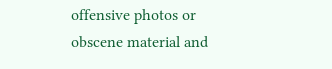offensive photos or obscene material and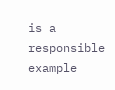is a responsible example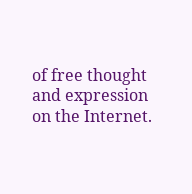of free thought and expression on the Internet.